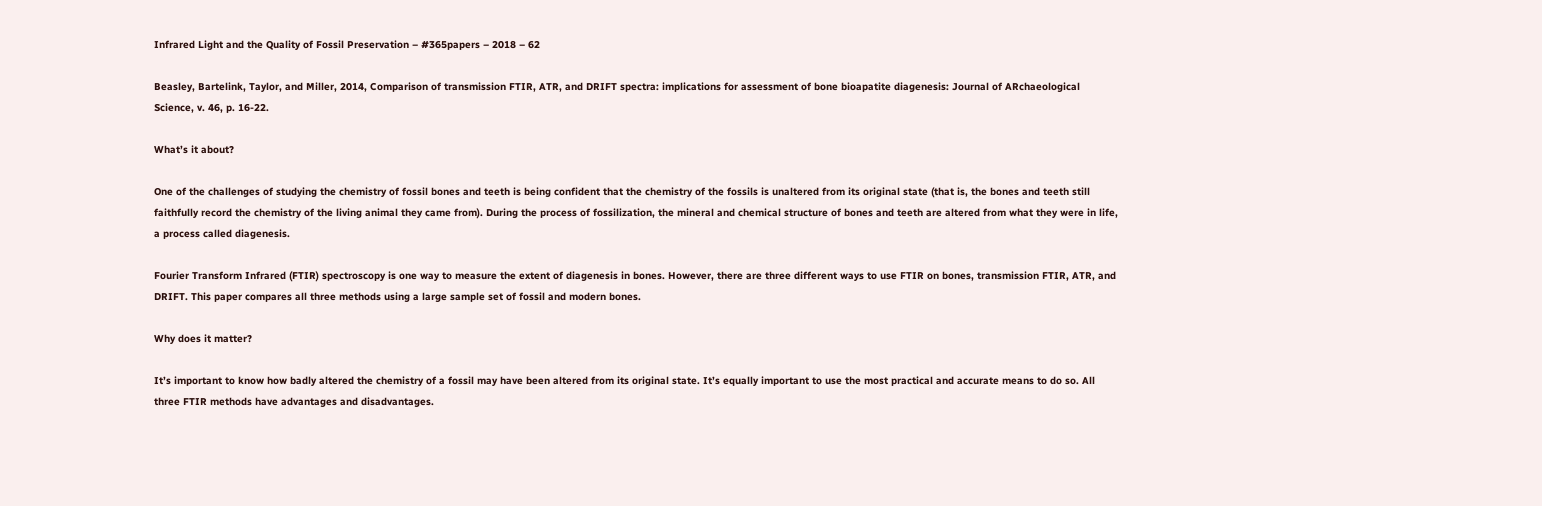Infrared Light and the Quality of Fossil Preservation – #365papers – 2018 – 62

Beasley, Bartelink, Taylor, and Miller, 2014, Comparison of transmission FTIR, ATR, and DRIFT spectra: implications for assessment of bone bioapatite diagenesis: Journal of ARchaeological Science, v. 46, p. 16-22.

What’s it about?

One of the challenges of studying the chemistry of fossil bones and teeth is being confident that the chemistry of the fossils is unaltered from its original state (that is, the bones and teeth still faithfully record the chemistry of the living animal they came from). During the process of fossilization, the mineral and chemical structure of bones and teeth are altered from what they were in life, a process called diagenesis.

Fourier Transform Infrared (FTIR) spectroscopy is one way to measure the extent of diagenesis in bones. However, there are three different ways to use FTIR on bones, transmission FTIR, ATR, and DRIFT. This paper compares all three methods using a large sample set of fossil and modern bones.

Why does it matter?

It’s important to know how badly altered the chemistry of a fossil may have been altered from its original state. It’s equally important to use the most practical and accurate means to do so. All three FTIR methods have advantages and disadvantages.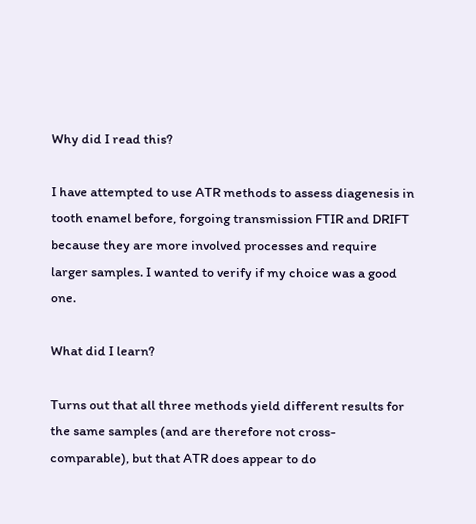Why did I read this?

I have attempted to use ATR methods to assess diagenesis in tooth enamel before, forgoing transmission FTIR and DRIFT because they are more involved processes and require larger samples. I wanted to verify if my choice was a good one.

What did I learn?

Turns out that all three methods yield different results for the same samples (and are therefore not cross-comparable), but that ATR does appear to do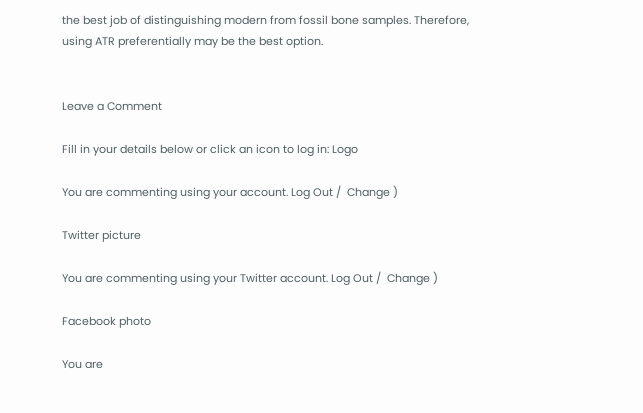the best job of distinguishing modern from fossil bone samples. Therefore, using ATR preferentially may be the best option.


Leave a Comment

Fill in your details below or click an icon to log in: Logo

You are commenting using your account. Log Out /  Change )

Twitter picture

You are commenting using your Twitter account. Log Out /  Change )

Facebook photo

You are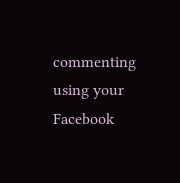commenting using your Facebook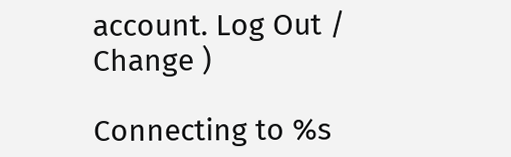account. Log Out /  Change )

Connecting to %s